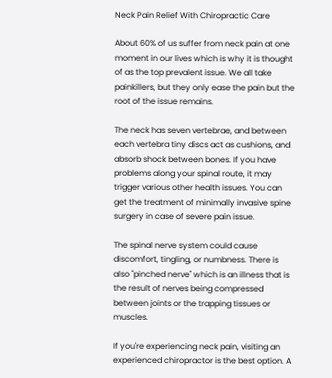Neck Pain Relief With Chiropractic Care

About 60% of us suffer from neck pain at one moment in our lives which is why it is thought of as the top prevalent issue. We all take painkillers, but they only ease the pain but the root of the issue remains.

The neck has seven vertebrae, and between each vertebra tiny discs act as cushions, and absorb shock between bones. If you have problems along your spinal route, it may trigger various other health issues. You can get the treatment of minimally invasive spine surgery in case of severe pain issue.

The spinal nerve system could cause discomfort, tingling, or numbness. There is also "pinched nerve" which is an illness that is the result of nerves being compressed between joints or the trapping tissues or muscles.

If you're experiencing neck pain, visiting an experienced chiropractor is the best option. A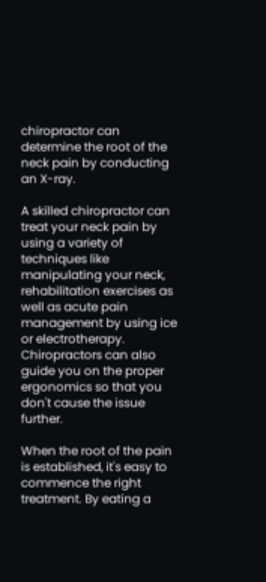chiropractor can determine the root of the neck pain by conducting an X-ray.

A skilled chiropractor can treat your neck pain by using a variety of techniques like manipulating your neck, rehabilitation exercises as well as acute pain management by using ice or electrotherapy. Chiropractors can also guide you on the proper ergonomics so that you don't cause the issue further.

When the root of the pain is established, it's easy to commence the right treatment. By eating a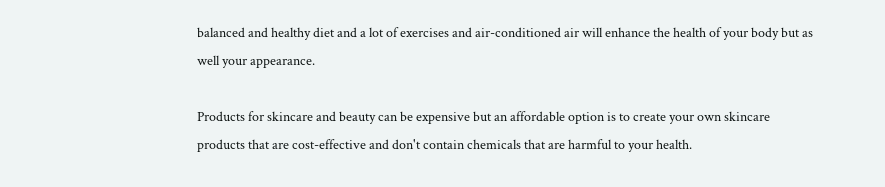balanced and healthy diet and a lot of exercises and air-conditioned air will enhance the health of your body but as well your appearance.

Products for skincare and beauty can be expensive but an affordable option is to create your own skincare products that are cost-effective and don't contain chemicals that are harmful to your health.